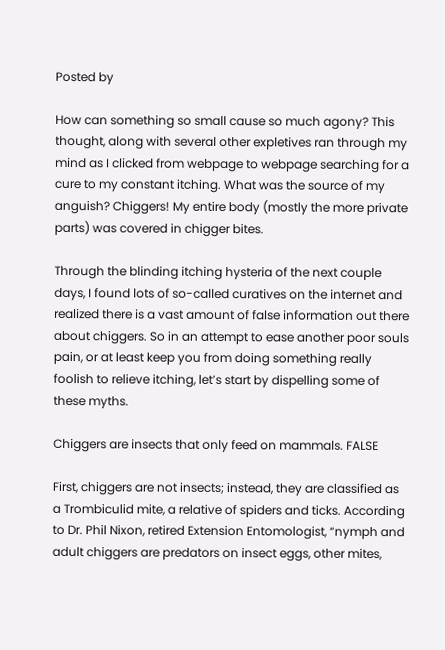Posted by

How can something so small cause so much agony? This thought, along with several other expletives ran through my mind as I clicked from webpage to webpage searching for a cure to my constant itching. What was the source of my anguish? Chiggers! My entire body (mostly the more private parts) was covered in chigger bites.

Through the blinding itching hysteria of the next couple days, I found lots of so-called curatives on the internet and realized there is a vast amount of false information out there about chiggers. So in an attempt to ease another poor souls pain, or at least keep you from doing something really foolish to relieve itching, let’s start by dispelling some of these myths.

Chiggers are insects that only feed on mammals. FALSE

First, chiggers are not insects; instead, they are classified as a Trombiculid mite, a relative of spiders and ticks. According to Dr. Phil Nixon, retired Extension Entomologist, “nymph and adult chiggers are predators on insect eggs, other mites,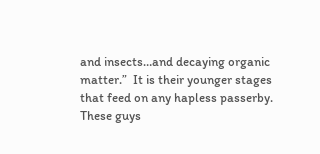and insects…and decaying organic matter.”  It is their younger stages that feed on any hapless passerby. These guys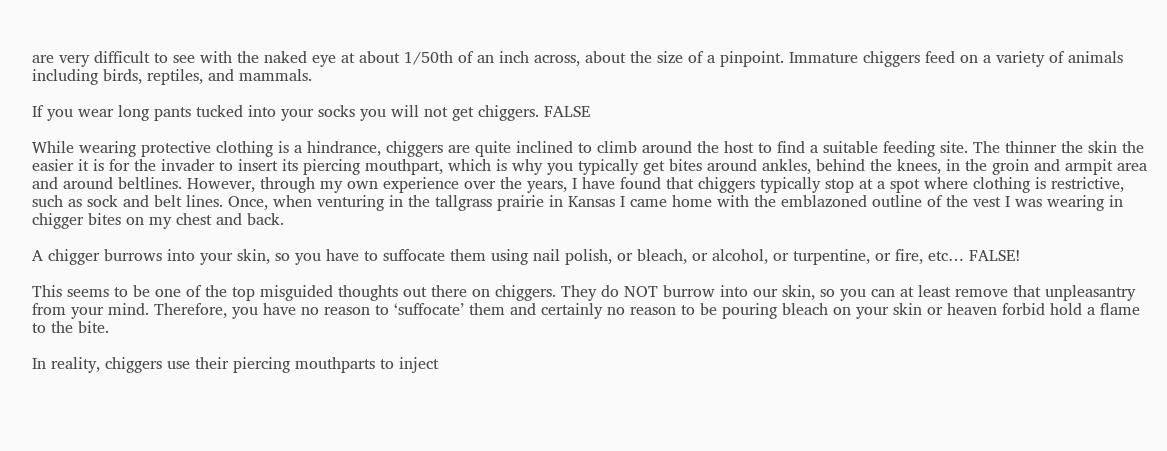are very difficult to see with the naked eye at about 1/50th of an inch across, about the size of a pinpoint. Immature chiggers feed on a variety of animals including birds, reptiles, and mammals.

If you wear long pants tucked into your socks you will not get chiggers. FALSE

While wearing protective clothing is a hindrance, chiggers are quite inclined to climb around the host to find a suitable feeding site. The thinner the skin the easier it is for the invader to insert its piercing mouthpart, which is why you typically get bites around ankles, behind the knees, in the groin and armpit area and around beltlines. However, through my own experience over the years, I have found that chiggers typically stop at a spot where clothing is restrictive, such as sock and belt lines. Once, when venturing in the tallgrass prairie in Kansas I came home with the emblazoned outline of the vest I was wearing in chigger bites on my chest and back.

A chigger burrows into your skin, so you have to suffocate them using nail polish, or bleach, or alcohol, or turpentine, or fire, etc… FALSE!

This seems to be one of the top misguided thoughts out there on chiggers. They do NOT burrow into our skin, so you can at least remove that unpleasantry from your mind. Therefore, you have no reason to ‘suffocate’ them and certainly no reason to be pouring bleach on your skin or heaven forbid hold a flame to the bite.

In reality, chiggers use their piercing mouthparts to inject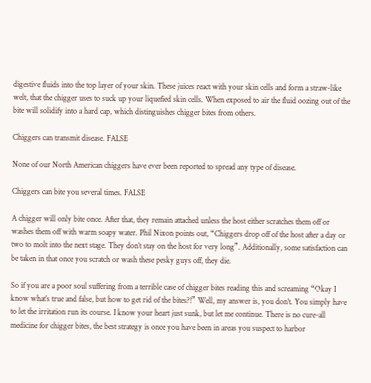digestive fluids into the top layer of your skin. These juices react with your skin cells and form a straw-like welt, that the chigger uses to suck up your liquefied skin cells. When exposed to air the fluid oozing out of the bite will solidify into a hard cap, which distinguishes chigger bites from others.

Chiggers can transmit disease. FALSE

None of our North American chiggers have ever been reported to spread any type of disease.

Chiggers can bite you several times. FALSE

A chigger will only bite once. After that, they remain attached unless the host either scratches them off or washes them off with warm soapy water. Phil Nixon points out, “Chiggers drop off of the host after a day or two to molt into the next stage. They don’t stay on the host for very long”. Additionally, some satisfaction can be taken in that once you scratch or wash these pesky guys off, they die.

So if you are a poor soul suffering from a terrible case of chigger bites reading this and screaming “Okay I know what’s true and false, but how to get rid of the bites?!” Well, my answer is, you don’t. You simply have to let the irritation run its course. I know your heart just sunk, but let me continue. There is no cure-all medicine for chigger bites, the best strategy is once you have been in areas you suspect to harbor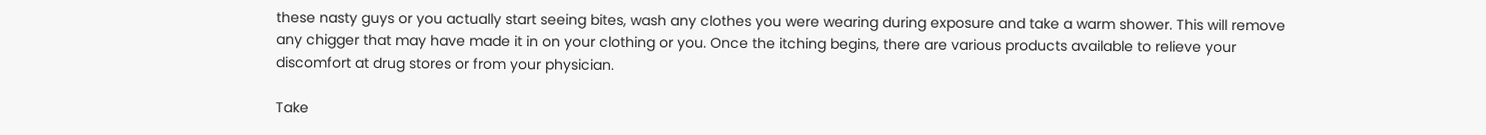these nasty guys or you actually start seeing bites, wash any clothes you were wearing during exposure and take a warm shower. This will remove any chigger that may have made it in on your clothing or you. Once the itching begins, there are various products available to relieve your discomfort at drug stores or from your physician.

Take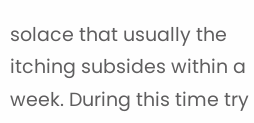solace that usually the itching subsides within a week. During this time try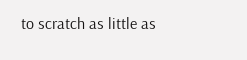to scratch as little as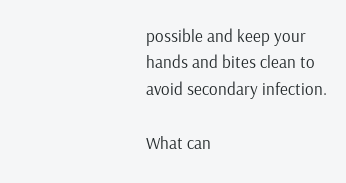possible and keep your hands and bites clean to avoid secondary infection.

What can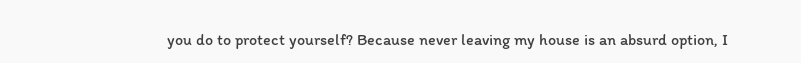you do to protect yourself? Because never leaving my house is an absurd option, I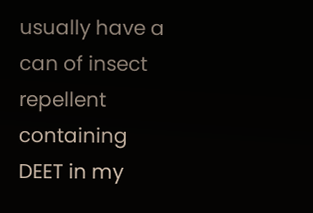usually have a can of insect repellent containing DEET in my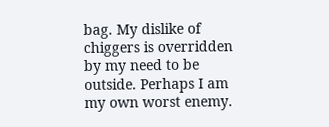bag. My dislike of chiggers is overridden by my need to be outside. Perhaps I am my own worst enemy.